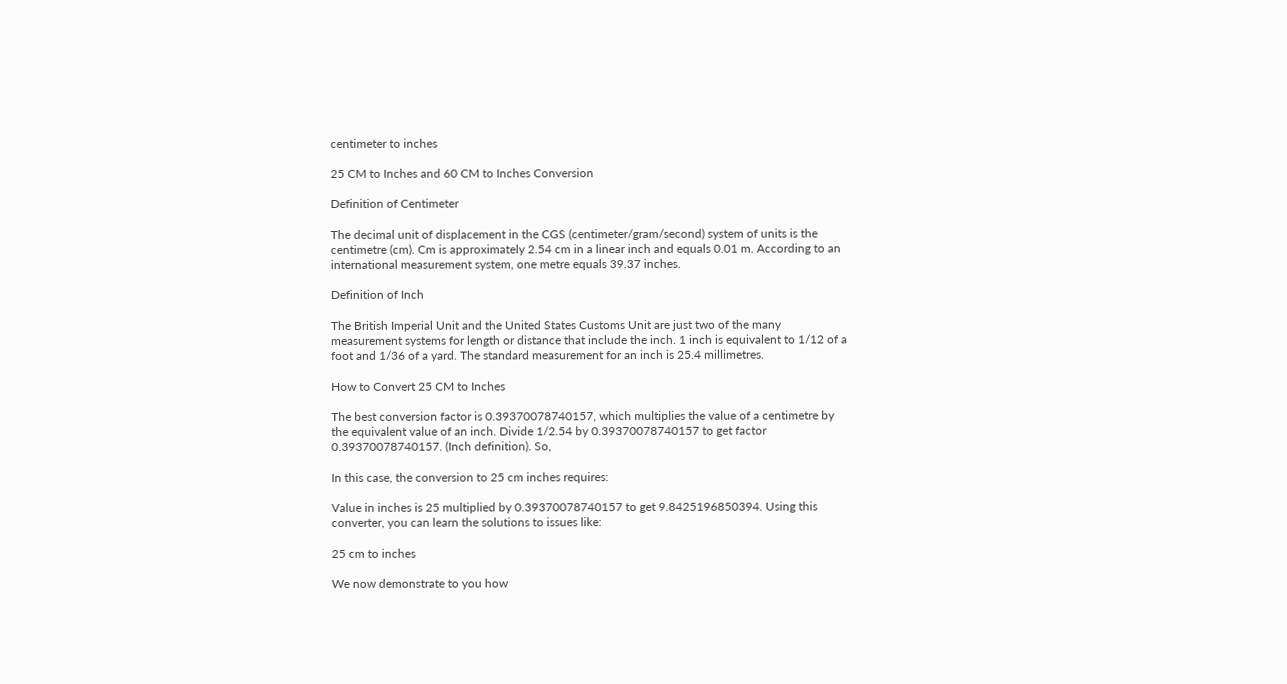centimeter to inches

25 CM to Inches and 60 CM to Inches Conversion

Definition of Centimeter

The decimal unit of displacement in the CGS (centimeter/gram/second) system of units is the centimetre (cm). Cm is approximately 2.54 cm in a linear inch and equals 0.01 m. According to an international measurement system, one metre equals 39.37 inches.

Definition of Inch

The British Imperial Unit and the United States Customs Unit are just two of the many measurement systems for length or distance that include the inch. 1 inch is equivalent to 1/12 of a foot and 1/36 of a yard. The standard measurement for an inch is 25.4 millimetres.

How to Convert 25 CM to Inches

The best conversion factor is 0.39370078740157, which multiplies the value of a centimetre by the equivalent value of an inch. Divide 1/2.54 by 0.39370078740157 to get factor 0.39370078740157. (Inch definition). So,

In this case, the conversion to 25 cm inches requires:

Value in inches is 25 multiplied by 0.39370078740157 to get 9.8425196850394. Using this converter, you can learn the solutions to issues like:

25 cm to inches

We now demonstrate to you how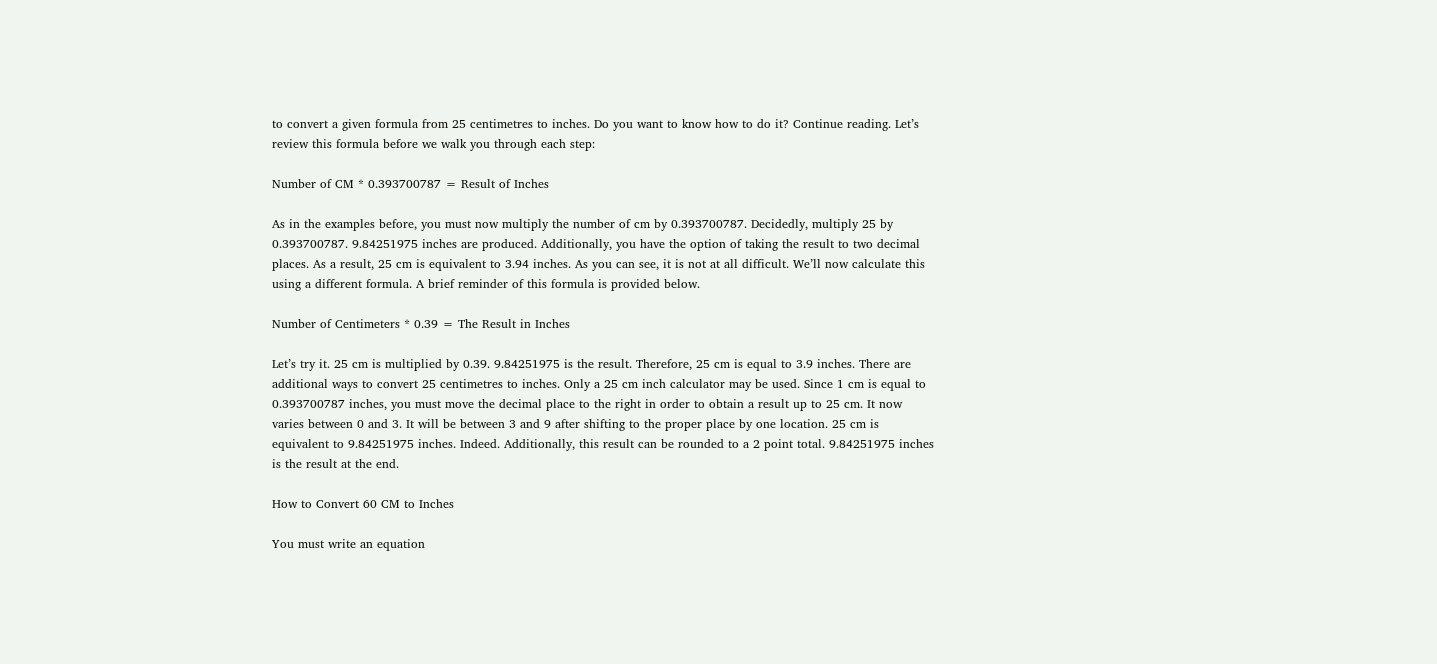to convert a given formula from 25 centimetres to inches. Do you want to know how to do it? Continue reading. Let’s review this formula before we walk you through each step:

Number of CM * 0.393700787 = Result of Inches

As in the examples before, you must now multiply the number of cm by 0.393700787. Decidedly, multiply 25 by 0.393700787. 9.84251975 inches are produced. Additionally, you have the option of taking the result to two decimal places. As a result, 25 cm is equivalent to 3.94 inches. As you can see, it is not at all difficult. We’ll now calculate this using a different formula. A brief reminder of this formula is provided below.

Number of Centimeters * 0.39 = The Result in Inches

Let’s try it. 25 cm is multiplied by 0.39. 9.84251975 is the result. Therefore, 25 cm is equal to 3.9 inches. There are additional ways to convert 25 centimetres to inches. Only a 25 cm inch calculator may be used. Since 1 cm is equal to 0.393700787 inches, you must move the decimal place to the right in order to obtain a result up to 25 cm. It now varies between 0 and 3. It will be between 3 and 9 after shifting to the proper place by one location. 25 cm is equivalent to 9.84251975 inches. Indeed. Additionally, this result can be rounded to a 2 point total. 9.84251975 inches is the result at the end.

How to Convert 60 CM to Inches

You must write an equation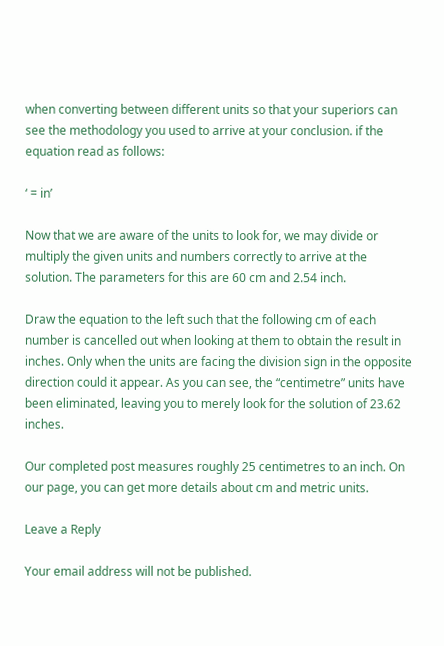when converting between different units so that your superiors can see the methodology you used to arrive at your conclusion. if the equation read as follows:

‘ = in’

Now that we are aware of the units to look for, we may divide or multiply the given units and numbers correctly to arrive at the solution. The parameters for this are 60 cm and 2.54 inch.

Draw the equation to the left such that the following cm of each number is cancelled out when looking at them to obtain the result in inches. Only when the units are facing the division sign in the opposite direction could it appear. As you can see, the “centimetre” units have been eliminated, leaving you to merely look for the solution of 23.62 inches.

Our completed post measures roughly 25 centimetres to an inch. On our page, you can get more details about cm and metric units.

Leave a Reply

Your email address will not be published.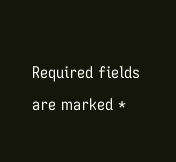Required fields are marked *